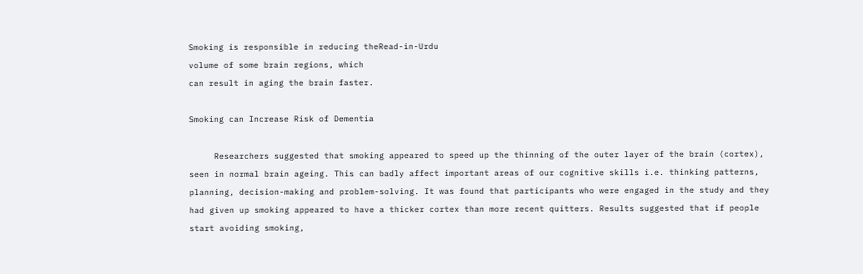Smoking is responsible in reducing theRead-in-Urdu
volume of some brain regions, which
can result in aging the brain faster.

Smoking can Increase Risk of Dementia

     Researchers suggested that smoking appeared to speed up the thinning of the outer layer of the brain (cortex), seen in normal brain ageing. This can badly affect important areas of our cognitive skills i.e. thinking patterns, planning, decision-making and problem-solving. It was found that participants who were engaged in the study and they had given up smoking appeared to have a thicker cortex than more recent quitters. Results suggested that if people start avoiding smoking,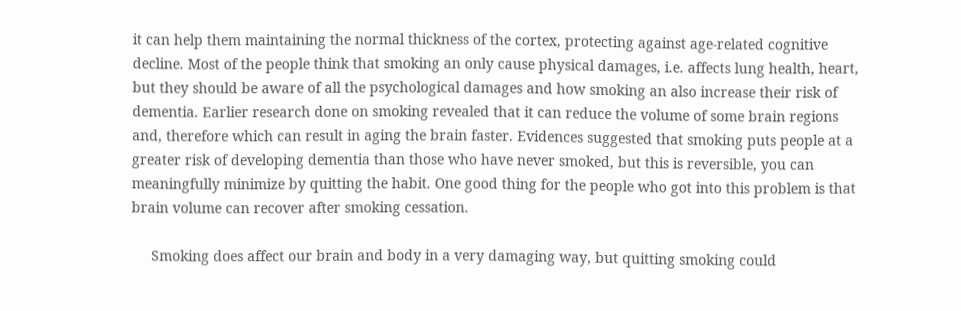it can help them maintaining the normal thickness of the cortex, protecting against age-related cognitive decline. Most of the people think that smoking an only cause physical damages, i.e. affects lung health, heart, but they should be aware of all the psychological damages and how smoking an also increase their risk of dementia. Earlier research done on smoking revealed that it can reduce the volume of some brain regions and, therefore which can result in aging the brain faster. Evidences suggested that smoking puts people at a greater risk of developing dementia than those who have never smoked, but this is reversible, you can meaningfully minimize by quitting the habit. One good thing for the people who got into this problem is that brain volume can recover after smoking cessation.

     Smoking does affect our brain and body in a very damaging way, but quitting smoking could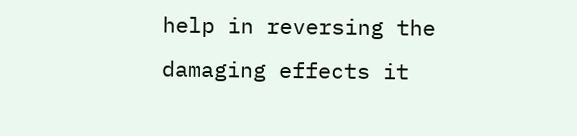help in reversing the damaging effects it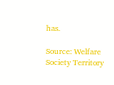has.

Source: Welfare Society Territory